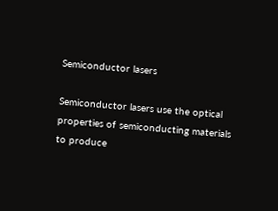Semiconductor lasers

Semiconductor lasers use the optical properties of semiconducting materials to produce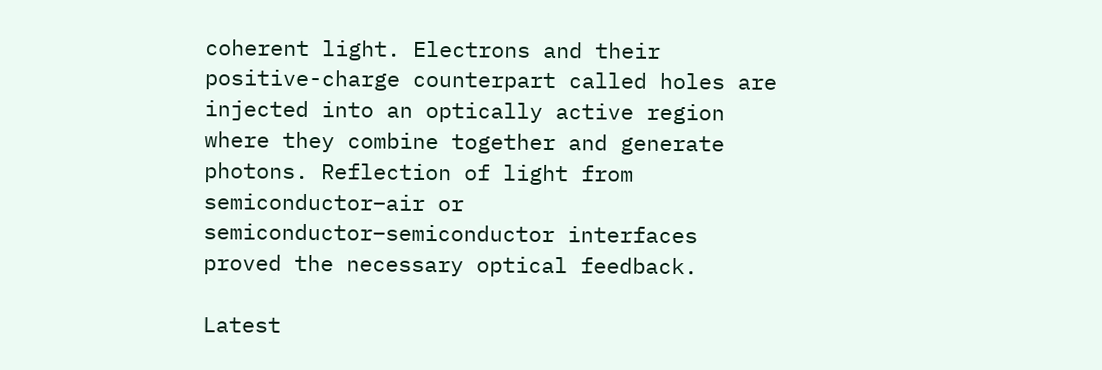coherent light. Electrons and their positive-charge counterpart called holes are injected into an optically active region where they combine together and generate photons. Reflection of light from semiconductor–air or semiconductor–semiconductor interfaces proved the necessary optical feedback.

Latest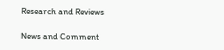Research and Reviews

News and Comment